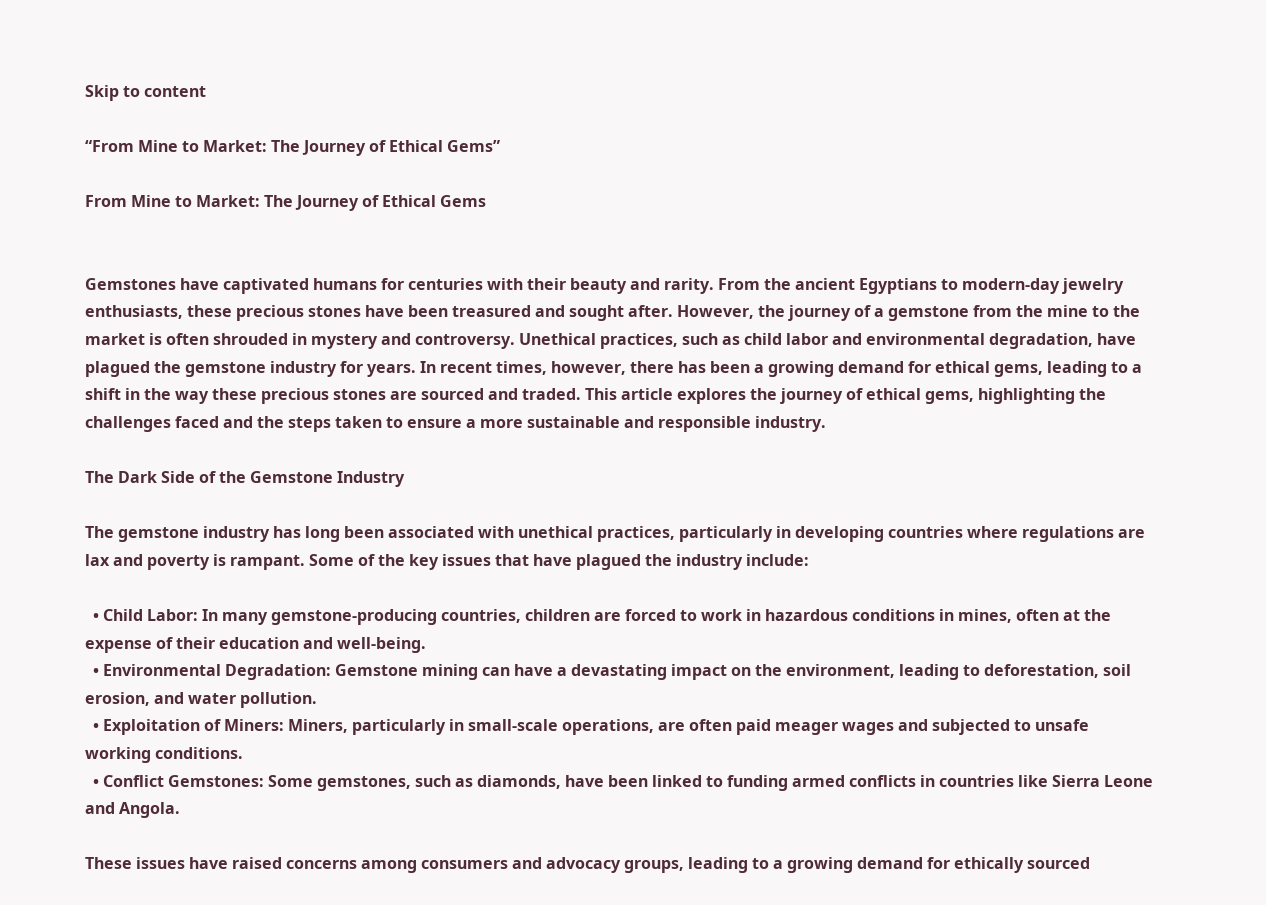Skip to content

“From Mine to Market: The Journey of Ethical Gems”

From Mine to Market: The Journey of Ethical Gems


Gemstones have captivated humans for centuries with their beauty and rarity. From the ancient Egyptians to modern-day jewelry enthusiasts, these precious stones have been treasured and sought after. However, the journey of a gemstone from the mine to the market is often shrouded in mystery and controversy. Unethical practices, such as child labor and environmental degradation, have plagued the gemstone industry for years. In recent times, however, there has been a growing demand for ethical gems, leading to a shift in the way these precious stones are sourced and traded. This article explores the journey of ethical gems, highlighting the challenges faced and the steps taken to ensure a more sustainable and responsible industry.

The Dark Side of the Gemstone Industry

The gemstone industry has long been associated with unethical practices, particularly in developing countries where regulations are lax and poverty is rampant. Some of the key issues that have plagued the industry include:

  • Child Labor: In many gemstone-producing countries, children are forced to work in hazardous conditions in mines, often at the expense of their education and well-being.
  • Environmental Degradation: Gemstone mining can have a devastating impact on the environment, leading to deforestation, soil erosion, and water pollution.
  • Exploitation of Miners: Miners, particularly in small-scale operations, are often paid meager wages and subjected to unsafe working conditions.
  • Conflict Gemstones: Some gemstones, such as diamonds, have been linked to funding armed conflicts in countries like Sierra Leone and Angola.

These issues have raised concerns among consumers and advocacy groups, leading to a growing demand for ethically sourced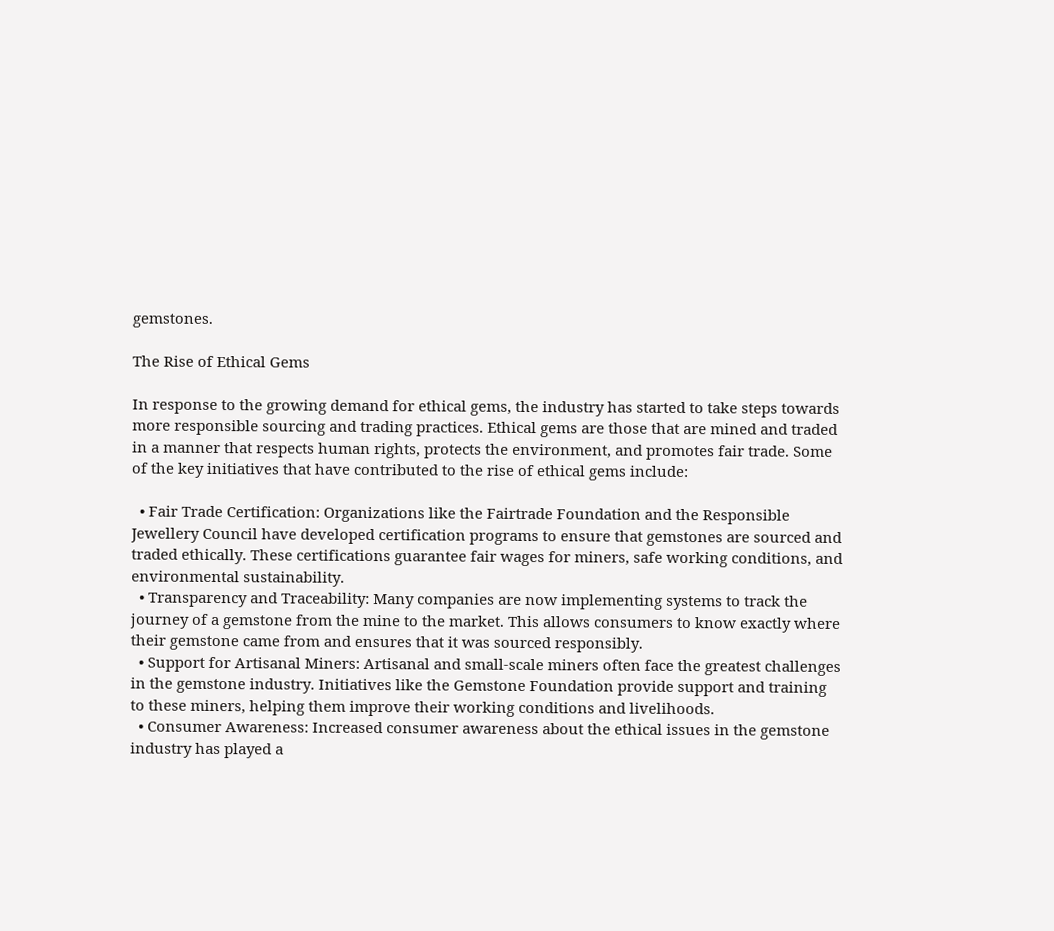gemstones.

The Rise of Ethical Gems

In response to the growing demand for ethical gems, the industry has started to take steps towards more responsible sourcing and trading practices. Ethical gems are those that are mined and traded in a manner that respects human rights, protects the environment, and promotes fair trade. Some of the key initiatives that have contributed to the rise of ethical gems include:

  • Fair Trade Certification: Organizations like the Fairtrade Foundation and the Responsible Jewellery Council have developed certification programs to ensure that gemstones are sourced and traded ethically. These certifications guarantee fair wages for miners, safe working conditions, and environmental sustainability.
  • Transparency and Traceability: Many companies are now implementing systems to track the journey of a gemstone from the mine to the market. This allows consumers to know exactly where their gemstone came from and ensures that it was sourced responsibly.
  • Support for Artisanal Miners: Artisanal and small-scale miners often face the greatest challenges in the gemstone industry. Initiatives like the Gemstone Foundation provide support and training to these miners, helping them improve their working conditions and livelihoods.
  • Consumer Awareness: Increased consumer awareness about the ethical issues in the gemstone industry has played a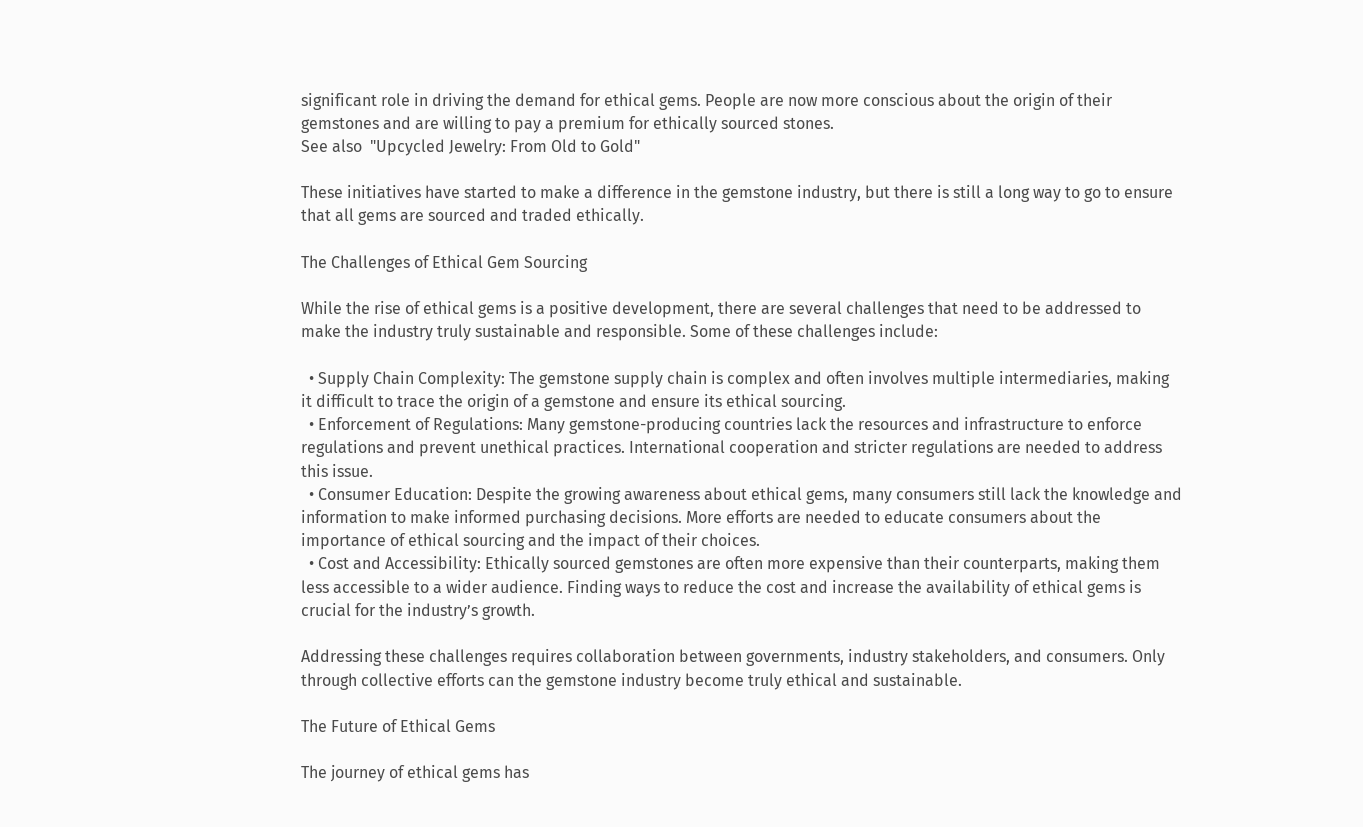significant role in driving the demand for ethical gems. People are now more conscious about the origin of their gemstones and are willing to pay a premium for ethically sourced stones.
See also  "Upcycled Jewelry: From Old to Gold"

These initiatives have started to make a difference in the gemstone industry, but there is still a long way to go to ensure that all gems are sourced and traded ethically.

The Challenges of Ethical Gem Sourcing

While the rise of ethical gems is a positive development, there are several challenges that need to be addressed to make the industry truly sustainable and responsible. Some of these challenges include:

  • Supply Chain Complexity: The gemstone supply chain is complex and often involves multiple intermediaries, making it difficult to trace the origin of a gemstone and ensure its ethical sourcing.
  • Enforcement of Regulations: Many gemstone-producing countries lack the resources and infrastructure to enforce regulations and prevent unethical practices. International cooperation and stricter regulations are needed to address this issue.
  • Consumer Education: Despite the growing awareness about ethical gems, many consumers still lack the knowledge and information to make informed purchasing decisions. More efforts are needed to educate consumers about the importance of ethical sourcing and the impact of their choices.
  • Cost and Accessibility: Ethically sourced gemstones are often more expensive than their counterparts, making them less accessible to a wider audience. Finding ways to reduce the cost and increase the availability of ethical gems is crucial for the industry’s growth.

Addressing these challenges requires collaboration between governments, industry stakeholders, and consumers. Only through collective efforts can the gemstone industry become truly ethical and sustainable.

The Future of Ethical Gems

The journey of ethical gems has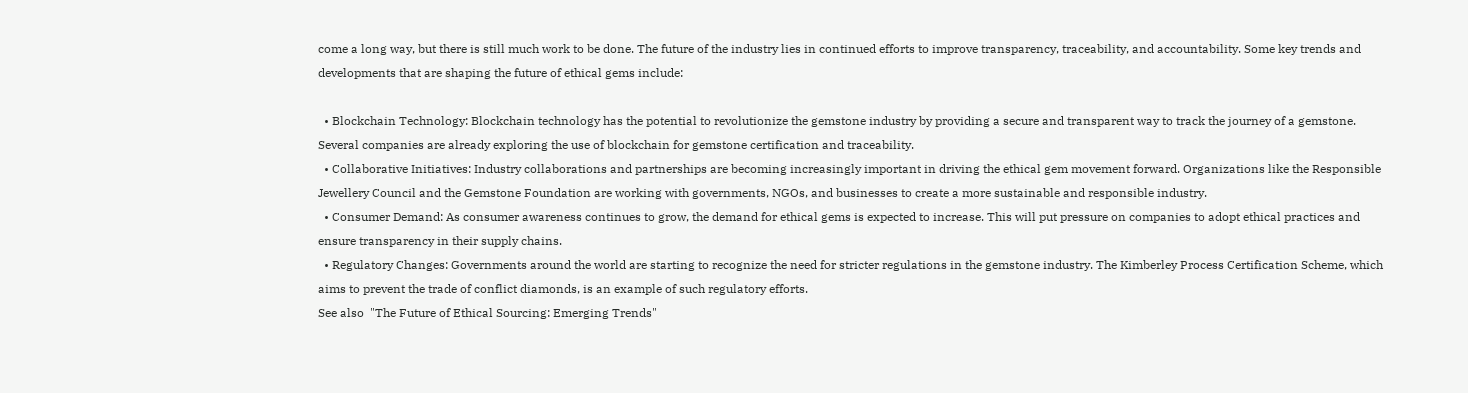come a long way, but there is still much work to be done. The future of the industry lies in continued efforts to improve transparency, traceability, and accountability. Some key trends and developments that are shaping the future of ethical gems include:

  • Blockchain Technology: Blockchain technology has the potential to revolutionize the gemstone industry by providing a secure and transparent way to track the journey of a gemstone. Several companies are already exploring the use of blockchain for gemstone certification and traceability.
  • Collaborative Initiatives: Industry collaborations and partnerships are becoming increasingly important in driving the ethical gem movement forward. Organizations like the Responsible Jewellery Council and the Gemstone Foundation are working with governments, NGOs, and businesses to create a more sustainable and responsible industry.
  • Consumer Demand: As consumer awareness continues to grow, the demand for ethical gems is expected to increase. This will put pressure on companies to adopt ethical practices and ensure transparency in their supply chains.
  • Regulatory Changes: Governments around the world are starting to recognize the need for stricter regulations in the gemstone industry. The Kimberley Process Certification Scheme, which aims to prevent the trade of conflict diamonds, is an example of such regulatory efforts.
See also  "The Future of Ethical Sourcing: Emerging Trends"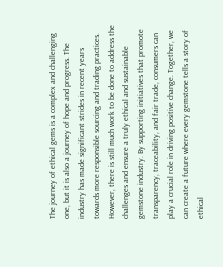The journey of ethical gems is a complex and challenging one, but it is also a journey of hope and progress. The industry has made significant strides in recent years towards more responsible sourcing and trading practices. However, there is still much work to be done to address the challenges and ensure a truly ethical and sustainable gemstone industry. By supporting initiatives that promote transparency, traceability, and fair trade, consumers can play a crucial role in driving positive change. Together, we can create a future where every gemstone tells a story of ethical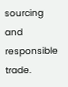sourcing and responsible trade.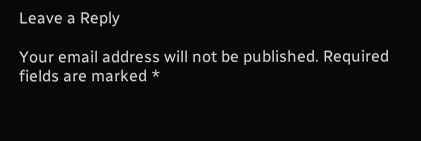Leave a Reply

Your email address will not be published. Required fields are marked *